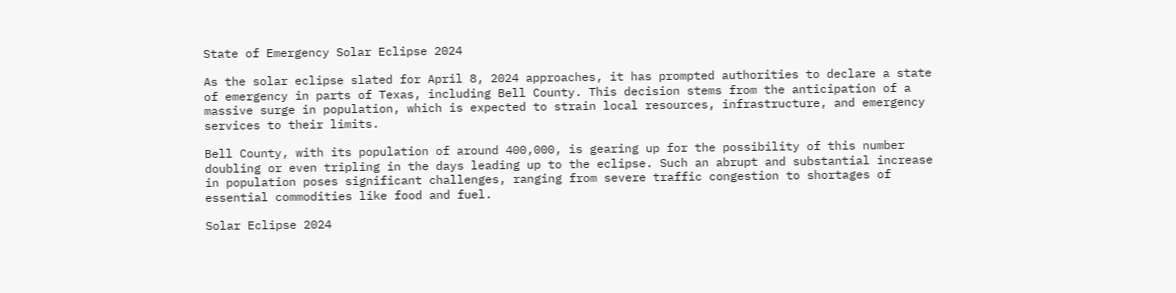State of Emergency Solar Eclipse 2024

As the solar eclipse slated for April 8, 2024 approaches, it has prompted authorities to declare a state of emergency in parts of Texas, including Bell County. This decision stems from the anticipation of a massive surge in population, which is expected to strain local resources, infrastructure, and emergency services to their limits.

Bell County, with its population of around 400,000, is gearing up for the possibility of this number doubling or even tripling in the days leading up to the eclipse. Such an abrupt and substantial increase in population poses significant challenges, ranging from severe traffic congestion to shortages of essential commodities like food and fuel.

Solar Eclipse 2024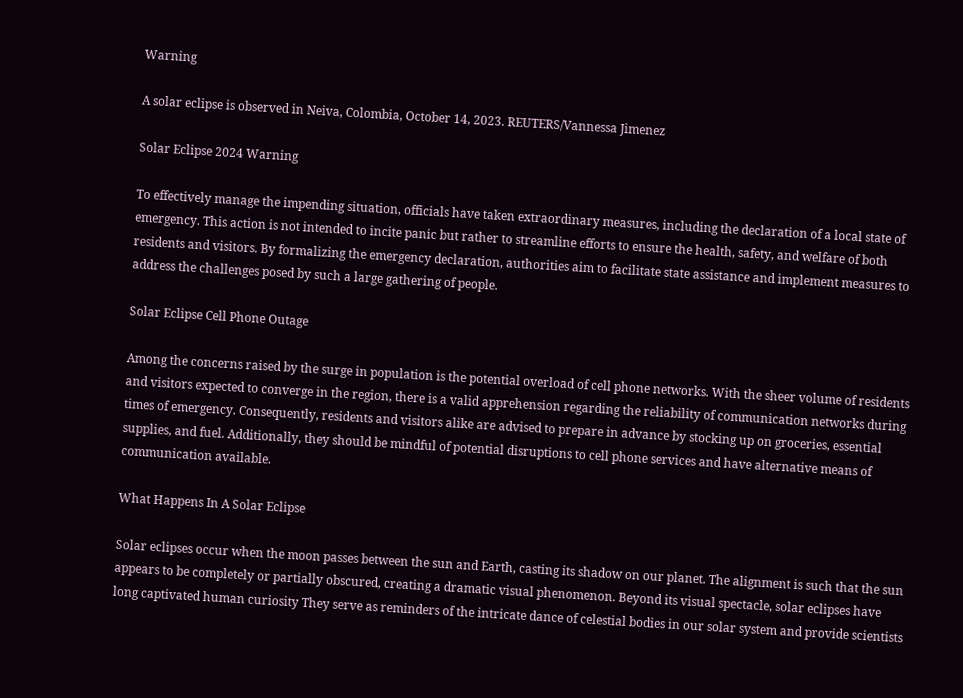Warning

A solar eclipse is observed in Neiva, Colombia, October 14, 2023. REUTERS/Vannessa Jimenez

Solar Eclipse 2024 Warning

To effectively manage the impending situation, officials have taken extraordinary measures, including the declaration of a local state of emergency. This action is not intended to incite panic but rather to streamline efforts to ensure the health, safety, and welfare of both residents and visitors. By formalizing the emergency declaration, authorities aim to facilitate state assistance and implement measures to address the challenges posed by such a large gathering of people.

Solar Eclipse Cell Phone Outage

Among the concerns raised by the surge in population is the potential overload of cell phone networks. With the sheer volume of residents and visitors expected to converge in the region, there is a valid apprehension regarding the reliability of communication networks during times of emergency. Consequently, residents and visitors alike are advised to prepare in advance by stocking up on groceries, essential supplies, and fuel. Additionally, they should be mindful of potential disruptions to cell phone services and have alternative means of communication available.

What Happens In A Solar Eclipse

Solar eclipses occur when the moon passes between the sun and Earth, casting its shadow on our planet. The alignment is such that the sun appears to be completely or partially obscured, creating a dramatic visual phenomenon. Beyond its visual spectacle, solar eclipses have long captivated human curiosity They serve as reminders of the intricate dance of celestial bodies in our solar system and provide scientists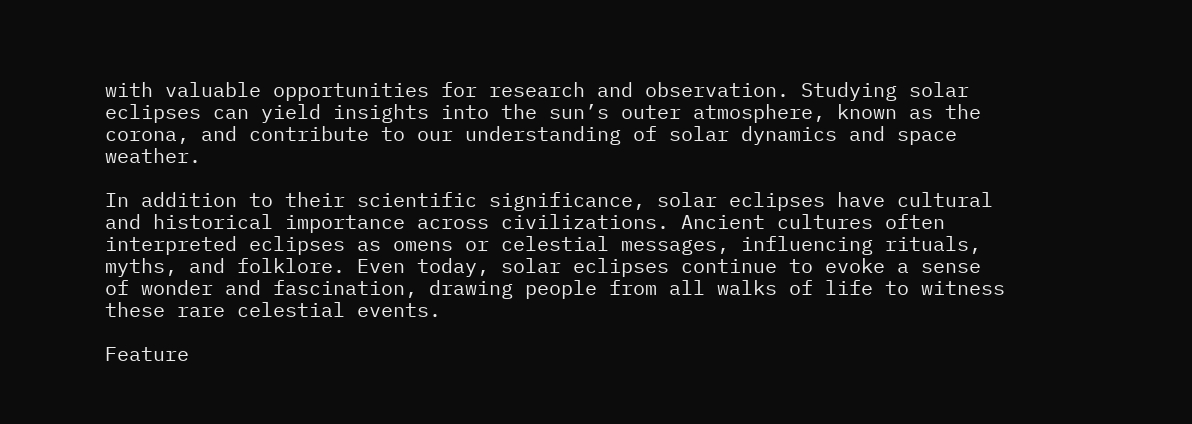with valuable opportunities for research and observation. Studying solar eclipses can yield insights into the sun’s outer atmosphere, known as the corona, and contribute to our understanding of solar dynamics and space weather.

In addition to their scientific significance, solar eclipses have cultural and historical importance across civilizations. Ancient cultures often interpreted eclipses as omens or celestial messages, influencing rituals, myths, and folklore. Even today, solar eclipses continue to evoke a sense of wonder and fascination, drawing people from all walks of life to witness these rare celestial events.

Feature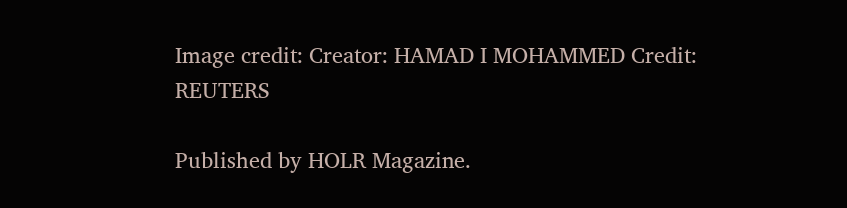Image credit: Creator: HAMAD I MOHAMMED Credit: REUTERS

Published by HOLR Magazine.